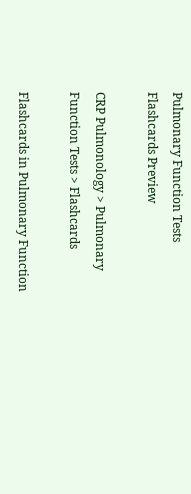Pulmonary Function Tests Flashcards Preview

CRP Pulmonology > Pulmonary Function Tests > Flashcards

Flashcards in Pulmonary Function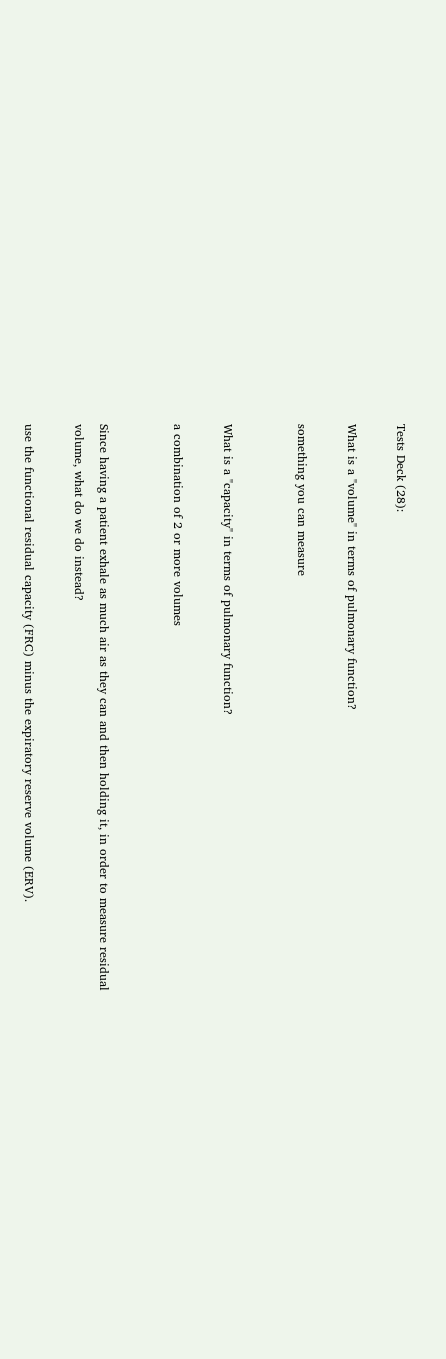Tests Deck (28):

What is a "volume" in terms of pulmonary function?

something you can measure


What is a "capacity" in terms of pulmonary function?

a combination of 2 or more volumes


Since having a patient exhale as much air as they can and then holding it, in order to measure residual volume, what do we do instead?

use the functional residual capacity (FRC) minus the expiratory reserve volume (ERV).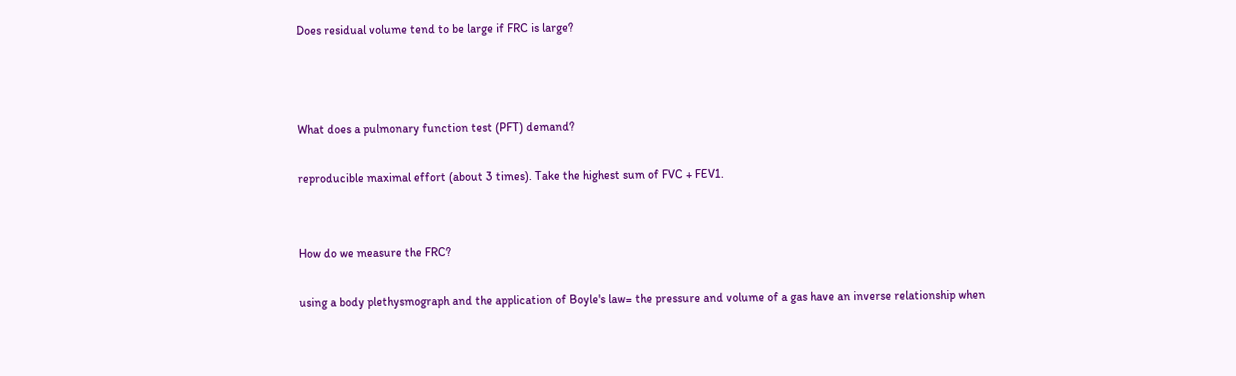Does residual volume tend to be large if FRC is large?



What does a pulmonary function test (PFT) demand?

reproducible maximal effort (about 3 times). Take the highest sum of FVC + FEV1.


How do we measure the FRC?

using a body plethysmograph and the application of Boyle's law= the pressure and volume of a gas have an inverse relationship when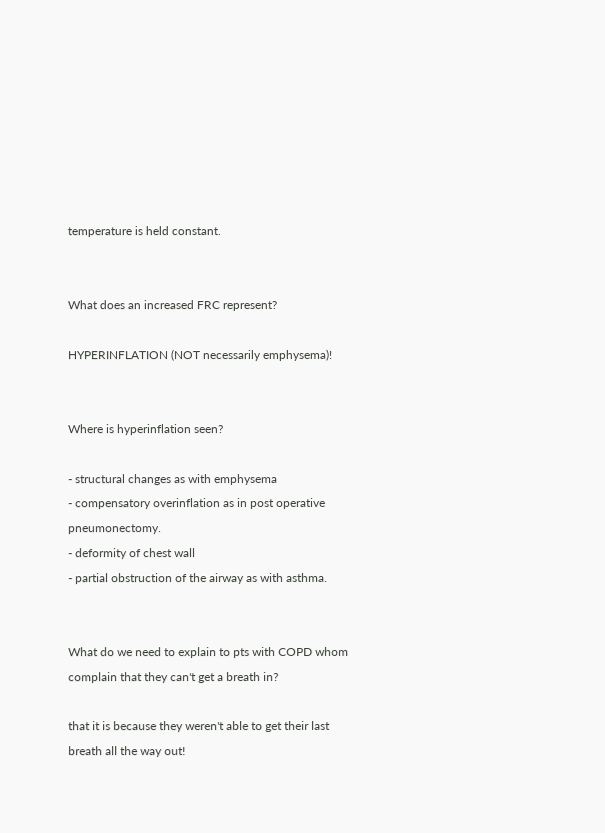temperature is held constant.


What does an increased FRC represent?

HYPERINFLATION (NOT necessarily emphysema)!


Where is hyperinflation seen?

- structural changes as with emphysema
- compensatory overinflation as in post operative pneumonectomy.
- deformity of chest wall
- partial obstruction of the airway as with asthma.


What do we need to explain to pts with COPD whom complain that they can't get a breath in?

that it is because they weren't able to get their last breath all the way out!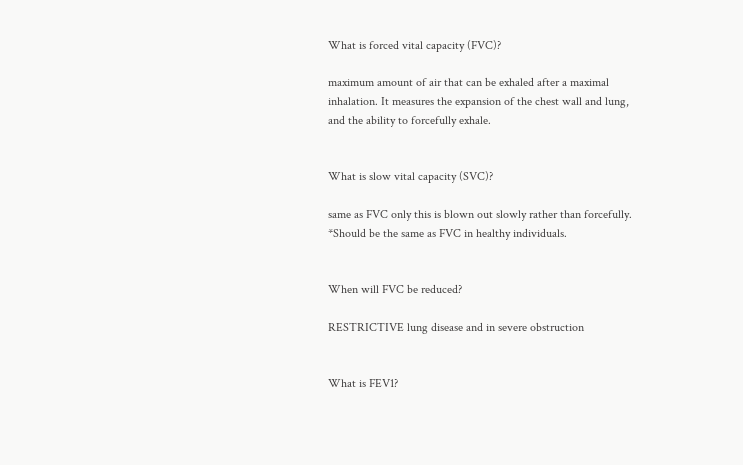What is forced vital capacity (FVC)?

maximum amount of air that can be exhaled after a maximal inhalation. It measures the expansion of the chest wall and lung, and the ability to forcefully exhale.


What is slow vital capacity (SVC)?

same as FVC only this is blown out slowly rather than forcefully.
*Should be the same as FVC in healthy individuals.


When will FVC be reduced?

RESTRICTIVE lung disease and in severe obstruction


What is FEV1?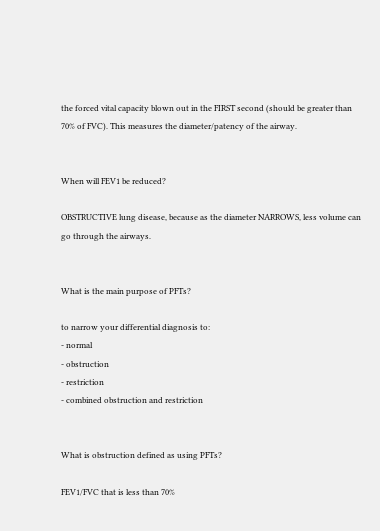the forced vital capacity blown out in the FIRST second (should be greater than 70% of FVC). This measures the diameter/patency of the airway.


When will FEV1 be reduced?

OBSTRUCTIVE lung disease, because as the diameter NARROWS, less volume can go through the airways.


What is the main purpose of PFTs?

to narrow your differential diagnosis to:
- normal
- obstruction
- restriction
- combined obstruction and restriction


What is obstruction defined as using PFTs?

FEV1/FVC that is less than 70%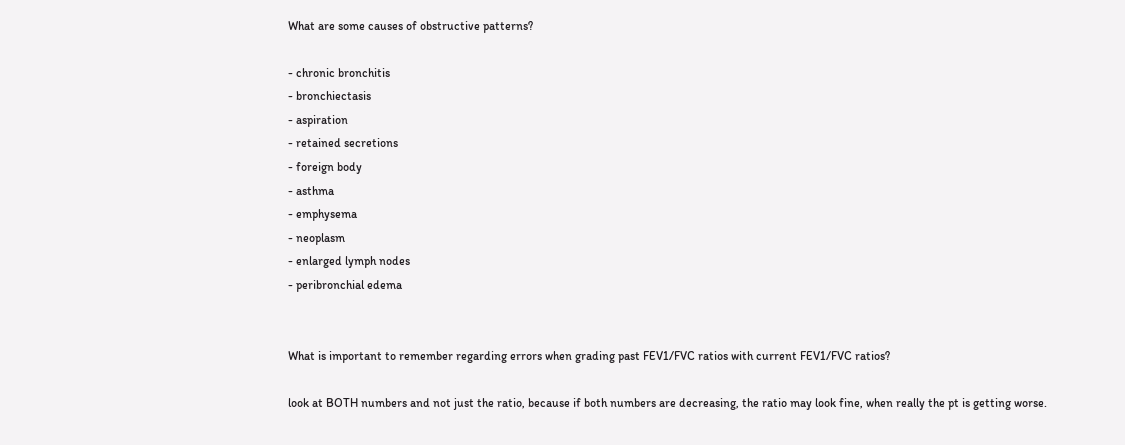What are some causes of obstructive patterns?

- chronic bronchitis
- bronchiectasis
- aspiration
- retained secretions
- foreign body
- asthma
- emphysema
- neoplasm
- enlarged lymph nodes
- peribronchial edema


What is important to remember regarding errors when grading past FEV1/FVC ratios with current FEV1/FVC ratios?

look at BOTH numbers and not just the ratio, because if both numbers are decreasing, the ratio may look fine, when really the pt is getting worse.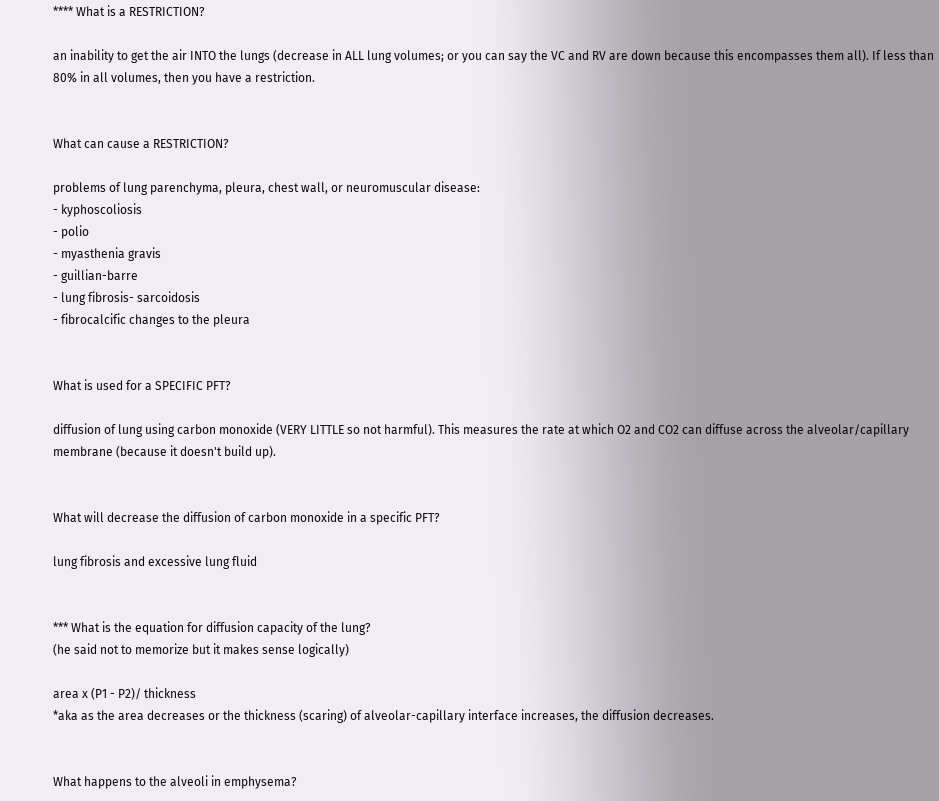**** What is a RESTRICTION?

an inability to get the air INTO the lungs (decrease in ALL lung volumes; or you can say the VC and RV are down because this encompasses them all). If less than 80% in all volumes, then you have a restriction.


What can cause a RESTRICTION?

problems of lung parenchyma, pleura, chest wall, or neuromuscular disease:
- kyphoscoliosis
- polio
- myasthenia gravis
- guillian-barre
- lung fibrosis- sarcoidosis
- fibrocalcific changes to the pleura


What is used for a SPECIFIC PFT?

diffusion of lung using carbon monoxide (VERY LITTLE so not harmful). This measures the rate at which O2 and CO2 can diffuse across the alveolar/capillary membrane (because it doesn't build up).


What will decrease the diffusion of carbon monoxide in a specific PFT?

lung fibrosis and excessive lung fluid


*** What is the equation for diffusion capacity of the lung?
(he said not to memorize but it makes sense logically)

area x (P1 - P2)/ thickness
*aka as the area decreases or the thickness (scaring) of alveolar-capillary interface increases, the diffusion decreases.


What happens to the alveoli in emphysema?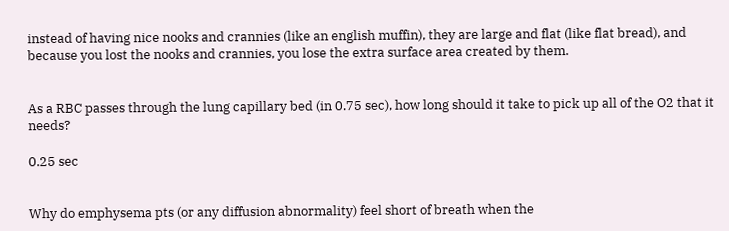instead of having nice nooks and crannies (like an english muffin), they are large and flat (like flat bread), and because you lost the nooks and crannies, you lose the extra surface area created by them.


As a RBC passes through the lung capillary bed (in 0.75 sec), how long should it take to pick up all of the O2 that it needs?

0.25 sec


Why do emphysema pts (or any diffusion abnormality) feel short of breath when the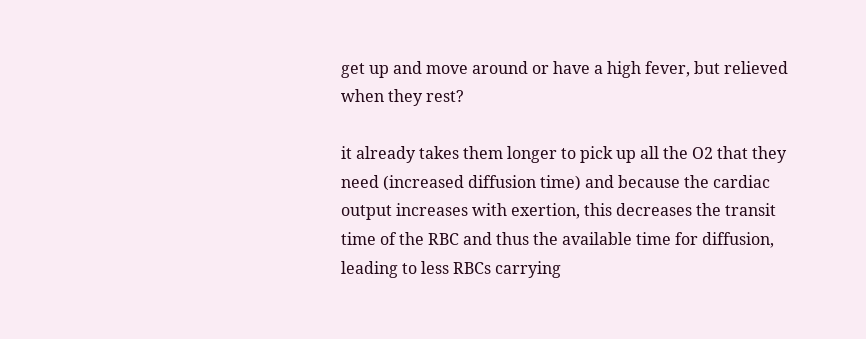get up and move around or have a high fever, but relieved when they rest?

it already takes them longer to pick up all the O2 that they need (increased diffusion time) and because the cardiac output increases with exertion, this decreases the transit time of the RBC and thus the available time for diffusion, leading to less RBCs carrying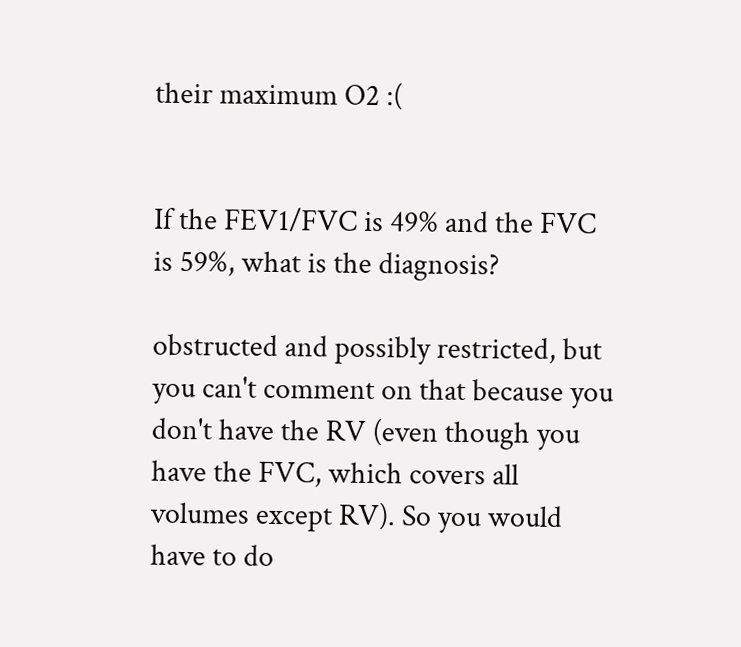their maximum O2 :(


If the FEV1/FVC is 49% and the FVC is 59%, what is the diagnosis?

obstructed and possibly restricted, but you can't comment on that because you don't have the RV (even though you have the FVC, which covers all volumes except RV). So you would have to do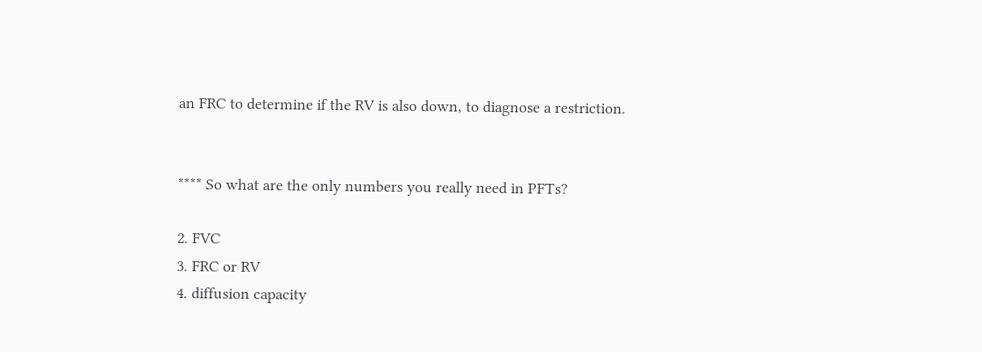an FRC to determine if the RV is also down, to diagnose a restriction.


**** So what are the only numbers you really need in PFTs?

2. FVC
3. FRC or RV
4. diffusion capacity